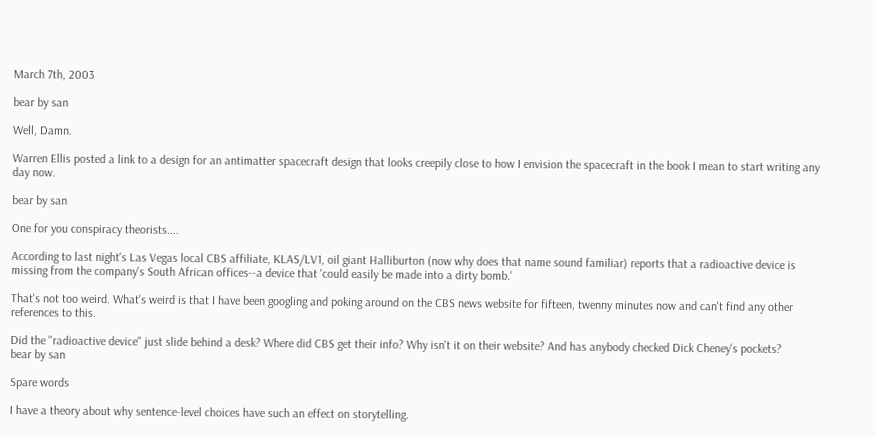March 7th, 2003

bear by san

Well, Damn.

Warren Ellis posted a link to a design for an antimatter spacecraft design that looks creepily close to how I envision the spacecraft in the book I mean to start writing any day now.

bear by san

One for you conspiracy theorists....

According to last night's Las Vegas local CBS affiliate, KLAS/LV1, oil giant Halliburton (now why does that name sound familiar) reports that a radioactive device is missing from the company's South African offices--a device that 'could easily be made into a dirty bomb.'

That's not too weird. What's weird is that I have been googling and poking around on the CBS news website for fifteen, twenny minutes now and can't find any other references to this.

Did the "radioactive device" just slide behind a desk? Where did CBS get their info? Why isn't it on their website? And has anybody checked Dick Cheney's pockets?
bear by san

Spare words

I have a theory about why sentence-level choices have such an effect on storytelling.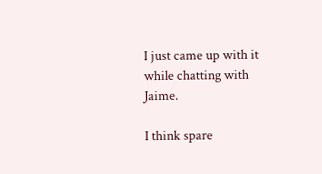I just came up with it while chatting with Jaime.

I think spare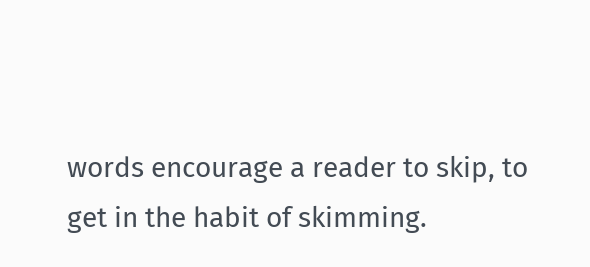words encourage a reader to skip, to get in the habit of skimming.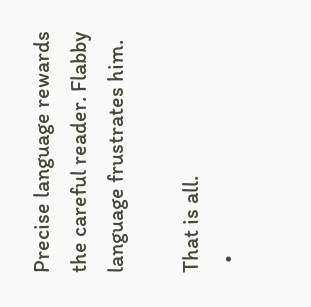Precise language rewards the careful reader. Flabby language frustrates him.

That is all.
  •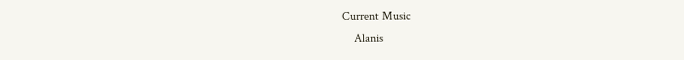Current Music
    Alanis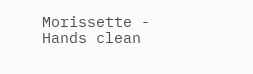Morissette - Hands clean